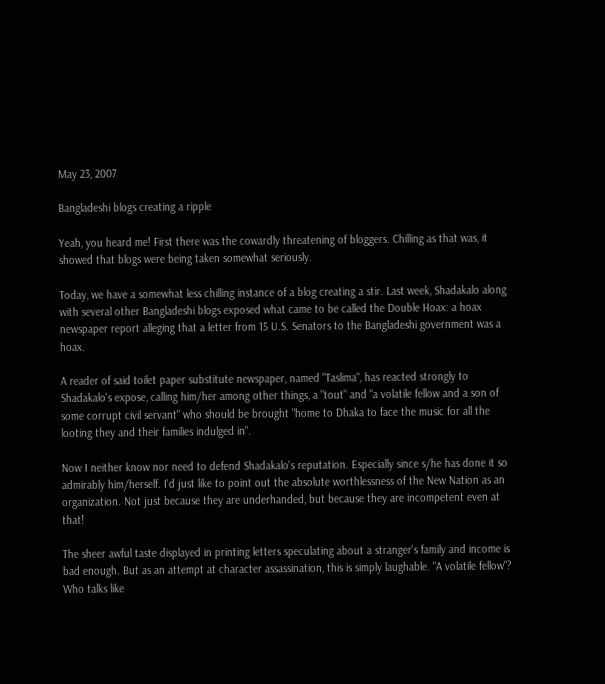May 23, 2007

Bangladeshi blogs creating a ripple

Yeah, you heard me! First there was the cowardly threatening of bloggers. Chilling as that was, it showed that blogs were being taken somewhat seriously.

Today, we have a somewhat less chilling instance of a blog creating a stir. Last week, Shadakalo along with several other Bangladeshi blogs exposed what came to be called the Double Hoax: a hoax newspaper report alleging that a letter from 15 U.S. Senators to the Bangladeshi government was a hoax.

A reader of said toilet paper substitute newspaper, named "Taslima", has reacted strongly to Shadakalo's expose, calling him/her among other things, a "tout" and "a volatile fellow and a son of some corrupt civil servant" who should be brought "home to Dhaka to face the music for all the looting they and their families indulged in".

Now I neither know nor need to defend Shadakalo's reputation. Especially since s/he has done it so admirably him/herself. I'd just like to point out the absolute worthlessness of the New Nation as an organization. Not just because they are underhanded, but because they are incompetent even at that!

The sheer awful taste displayed in printing letters speculating about a stranger's family and income is bad enough. But as an attempt at character assassination, this is simply laughable. "A volatile fellow"? Who talks like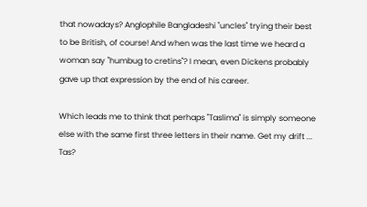that nowadays? Anglophile Bangladeshi "uncles" trying their best to be British, of course! And when was the last time we heard a woman say "humbug to cretins"? I mean, even Dickens probably gave up that expression by the end of his career.

Which leads me to think that perhaps "Taslima" is simply someone else with the same first three letters in their name. Get my drift ... Tas?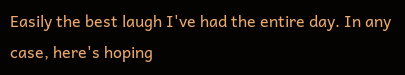Easily the best laugh I've had the entire day. In any case, here's hoping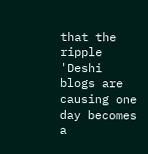that the ripple 'Deshi blogs are causing one day becomes a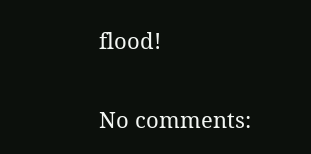flood!

No comments: